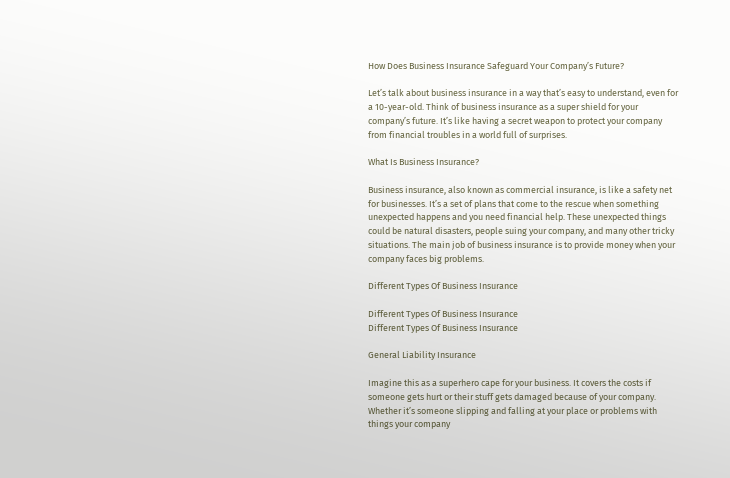How Does Business Insurance Safeguard Your Company’s Future?

Let’s talk about business insurance in a way that’s easy to understand, even for a 10-year-old. Think of business insurance as a super shield for your company’s future. It’s like having a secret weapon to protect your company from financial troubles in a world full of surprises.

What Is Business Insurance?

Business insurance, also known as commercial insurance, is like a safety net for businesses. It’s a set of plans that come to the rescue when something unexpected happens and you need financial help. These unexpected things could be natural disasters, people suing your company, and many other tricky situations. The main job of business insurance is to provide money when your company faces big problems.

Different Types Of Business Insurance

Different Types Of Business Insurance
Different Types Of Business Insurance

General Liability Insurance

Imagine this as a superhero cape for your business. It covers the costs if someone gets hurt or their stuff gets damaged because of your company. Whether it’s someone slipping and falling at your place or problems with things your company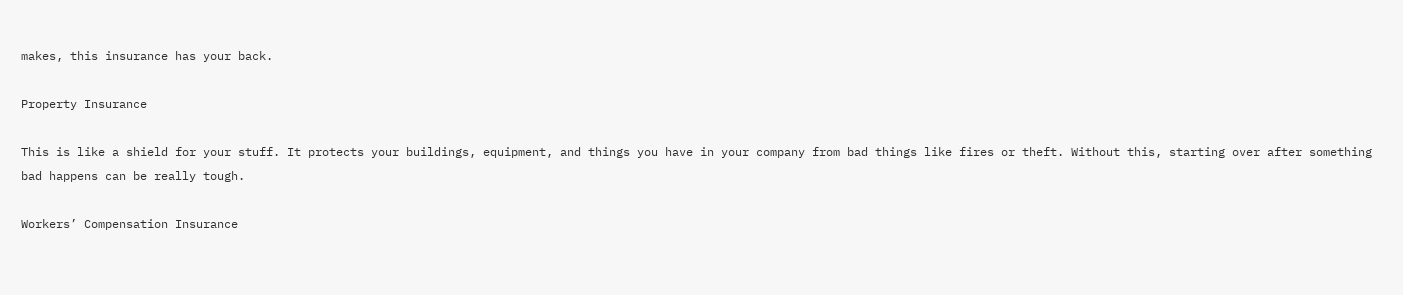makes, this insurance has your back.

Property Insurance

This is like a shield for your stuff. It protects your buildings, equipment, and things you have in your company from bad things like fires or theft. Without this, starting over after something bad happens can be really tough.

Workers’ Compensation Insurance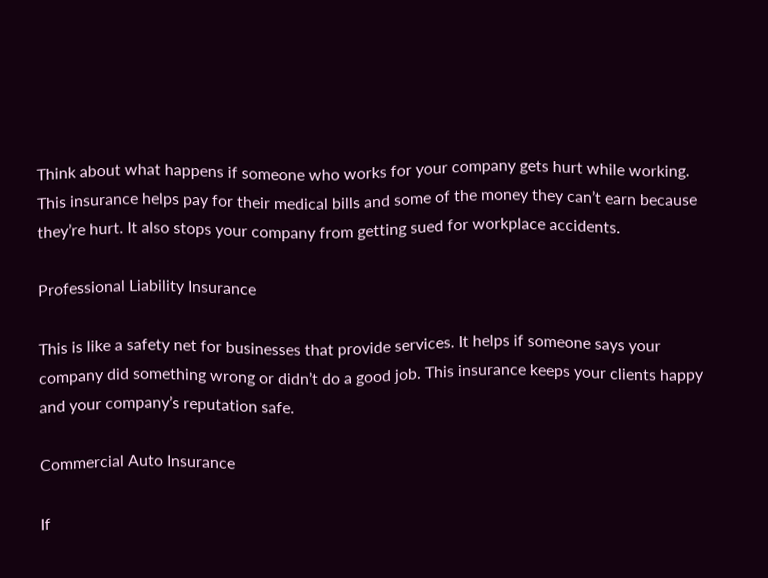Think about what happens if someone who works for your company gets hurt while working. This insurance helps pay for their medical bills and some of the money they can’t earn because they’re hurt. It also stops your company from getting sued for workplace accidents.

Professional Liability Insurance

This is like a safety net for businesses that provide services. It helps if someone says your company did something wrong or didn’t do a good job. This insurance keeps your clients happy and your company’s reputation safe.

Commercial Auto Insurance

If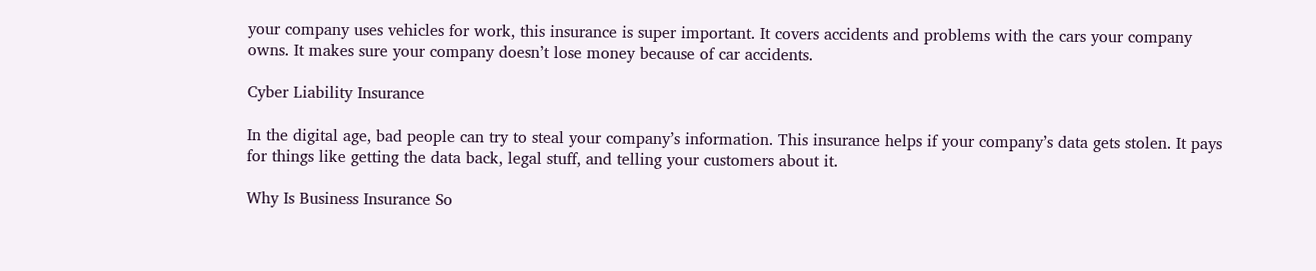your company uses vehicles for work, this insurance is super important. It covers accidents and problems with the cars your company owns. It makes sure your company doesn’t lose money because of car accidents.

Cyber Liability Insurance

In the digital age, bad people can try to steal your company’s information. This insurance helps if your company’s data gets stolen. It pays for things like getting the data back, legal stuff, and telling your customers about it.

Why Is Business Insurance So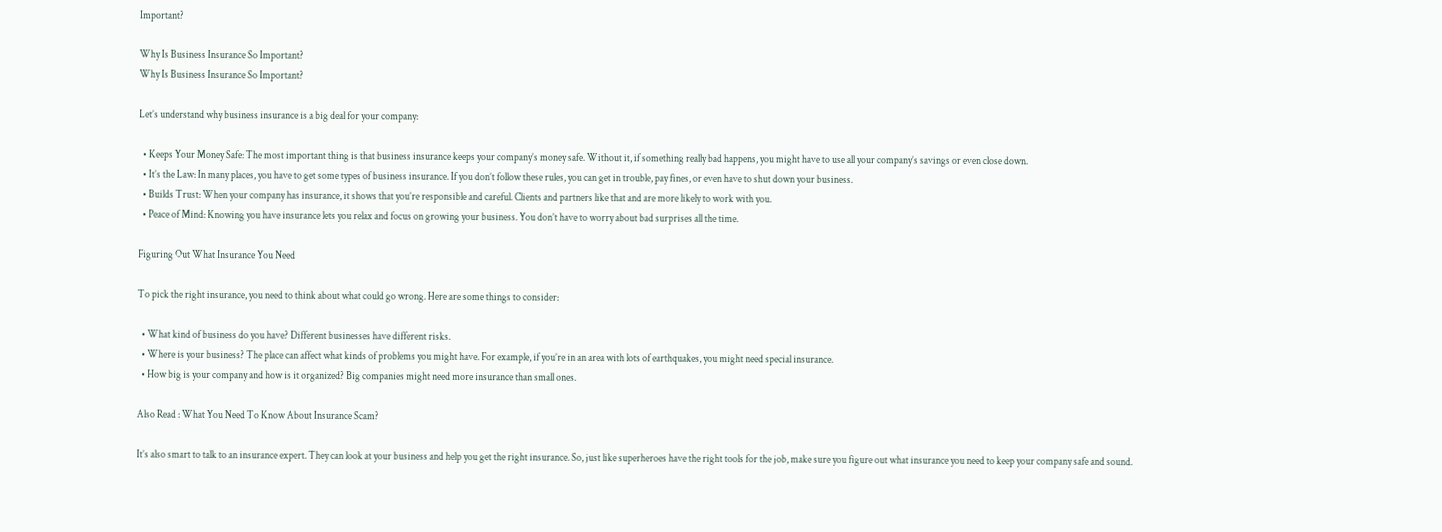Important?

Why Is Business Insurance So Important?
Why Is Business Insurance So Important?

Let’s understand why business insurance is a big deal for your company:

  • Keeps Your Money Safe: The most important thing is that business insurance keeps your company’s money safe. Without it, if something really bad happens, you might have to use all your company’s savings or even close down.
  • It’s the Law: In many places, you have to get some types of business insurance. If you don’t follow these rules, you can get in trouble, pay fines, or even have to shut down your business.
  • Builds Trust: When your company has insurance, it shows that you’re responsible and careful. Clients and partners like that and are more likely to work with you.
  • Peace of Mind: Knowing you have insurance lets you relax and focus on growing your business. You don’t have to worry about bad surprises all the time.

Figuring Out What Insurance You Need

To pick the right insurance, you need to think about what could go wrong. Here are some things to consider:

  • What kind of business do you have? Different businesses have different risks.
  • Where is your business? The place can affect what kinds of problems you might have. For example, if you’re in an area with lots of earthquakes, you might need special insurance.
  • How big is your company and how is it organized? Big companies might need more insurance than small ones.

Also Read : What You Need To Know About Insurance Scam?

It’s also smart to talk to an insurance expert. They can look at your business and help you get the right insurance. So, just like superheroes have the right tools for the job, make sure you figure out what insurance you need to keep your company safe and sound.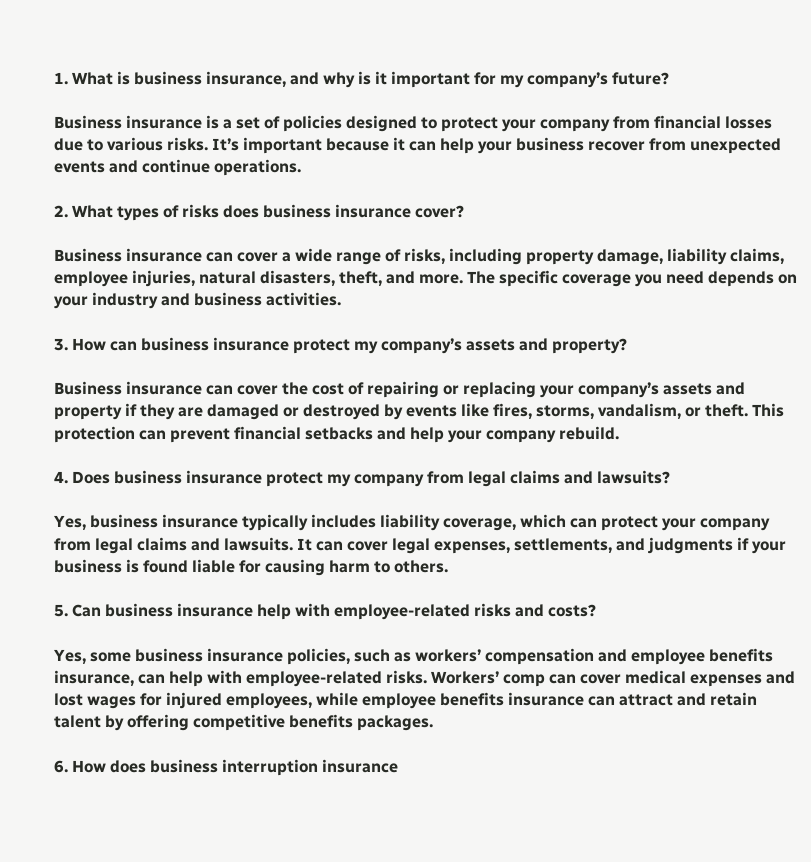1. What is business insurance, and why is it important for my company’s future?

Business insurance is a set of policies designed to protect your company from financial losses due to various risks. It’s important because it can help your business recover from unexpected events and continue operations.

2. What types of risks does business insurance cover?

Business insurance can cover a wide range of risks, including property damage, liability claims, employee injuries, natural disasters, theft, and more. The specific coverage you need depends on your industry and business activities.

3. How can business insurance protect my company’s assets and property?

Business insurance can cover the cost of repairing or replacing your company’s assets and property if they are damaged or destroyed by events like fires, storms, vandalism, or theft. This protection can prevent financial setbacks and help your company rebuild.

4. Does business insurance protect my company from legal claims and lawsuits?

Yes, business insurance typically includes liability coverage, which can protect your company from legal claims and lawsuits. It can cover legal expenses, settlements, and judgments if your business is found liable for causing harm to others.

5. Can business insurance help with employee-related risks and costs?

Yes, some business insurance policies, such as workers’ compensation and employee benefits insurance, can help with employee-related risks. Workers’ comp can cover medical expenses and lost wages for injured employees, while employee benefits insurance can attract and retain talent by offering competitive benefits packages.

6. How does business interruption insurance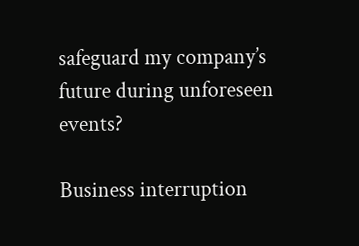safeguard my company’s future during unforeseen events?

Business interruption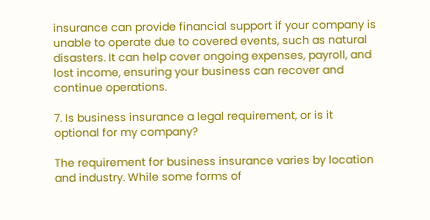insurance can provide financial support if your company is unable to operate due to covered events, such as natural disasters. It can help cover ongoing expenses, payroll, and lost income, ensuring your business can recover and continue operations.

7. Is business insurance a legal requirement, or is it optional for my company?

The requirement for business insurance varies by location and industry. While some forms of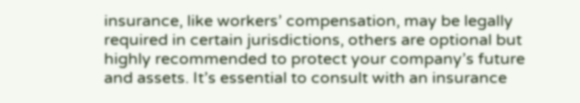insurance, like workers’ compensation, may be legally required in certain jurisdictions, others are optional but highly recommended to protect your company’s future and assets. It’s essential to consult with an insurance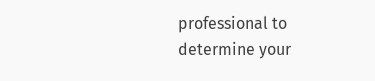professional to determine your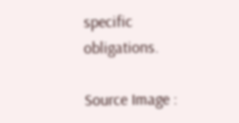specific obligations.

Source Image :